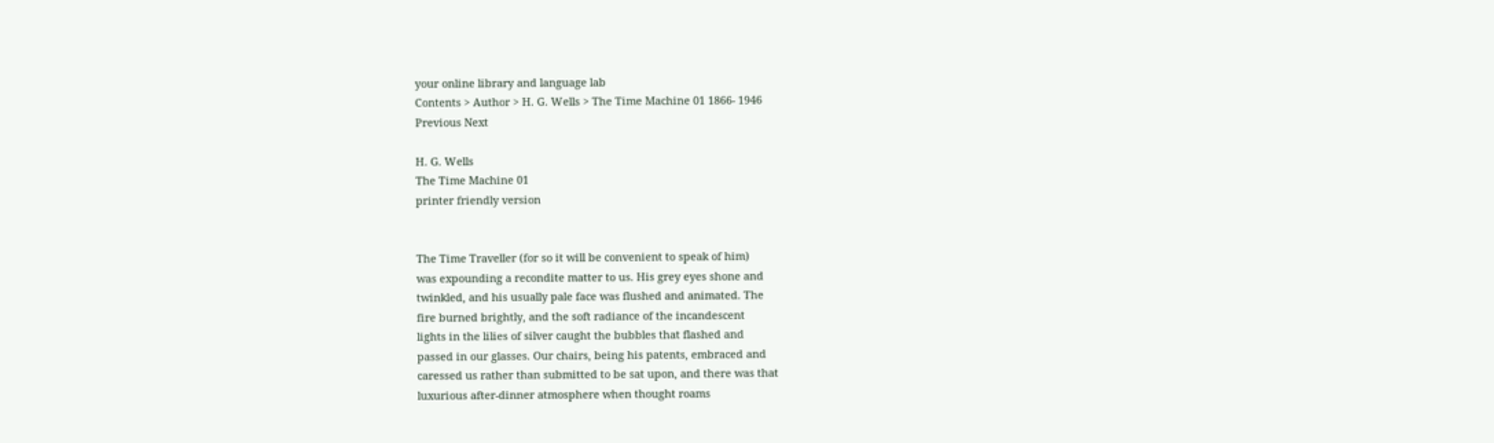your online library and language lab
Contents > Author > H. G. Wells > The Time Machine 01 1866- 1946
Previous Next

H. G. Wells
The Time Machine 01
printer friendly version


The Time Traveller (for so it will be convenient to speak of him)
was expounding a recondite matter to us. His grey eyes shone and
twinkled, and his usually pale face was flushed and animated. The
fire burned brightly, and the soft radiance of the incandescent
lights in the lilies of silver caught the bubbles that flashed and
passed in our glasses. Our chairs, being his patents, embraced and
caressed us rather than submitted to be sat upon, and there was that
luxurious after-dinner atmosphere when thought roams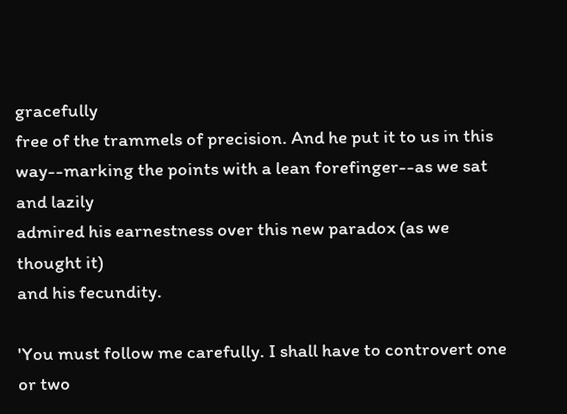gracefully
free of the trammels of precision. And he put it to us in this
way--marking the points with a lean forefinger--as we sat and lazily
admired his earnestness over this new paradox (as we thought it)
and his fecundity.

'You must follow me carefully. I shall have to controvert one or two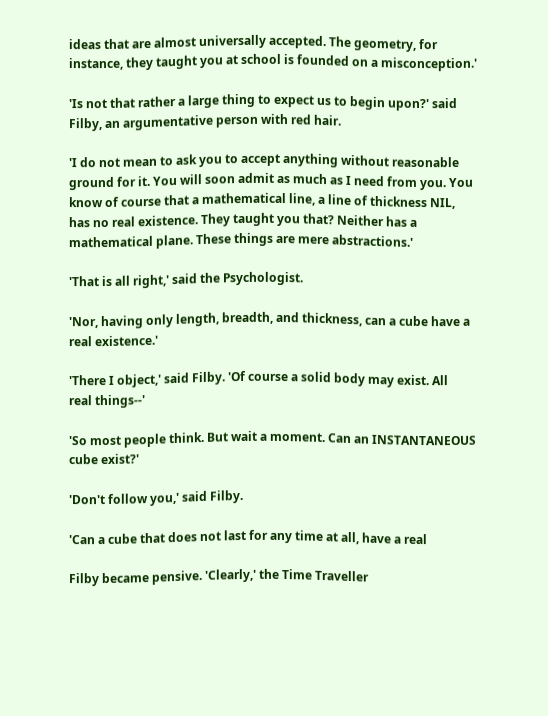ideas that are almost universally accepted. The geometry, for
instance, they taught you at school is founded on a misconception.'

'Is not that rather a large thing to expect us to begin upon?' said
Filby, an argumentative person with red hair.

'I do not mean to ask you to accept anything without reasonable
ground for it. You will soon admit as much as I need from you. You
know of course that a mathematical line, a line of thickness NIL,
has no real existence. They taught you that? Neither has a
mathematical plane. These things are mere abstractions.'

'That is all right,' said the Psychologist.

'Nor, having only length, breadth, and thickness, can a cube have a
real existence.'

'There I object,' said Filby. 'Of course a solid body may exist. All
real things--'

'So most people think. But wait a moment. Can an INSTANTANEOUS
cube exist?'

'Don't follow you,' said Filby.

'Can a cube that does not last for any time at all, have a real

Filby became pensive. 'Clearly,' the Time Traveller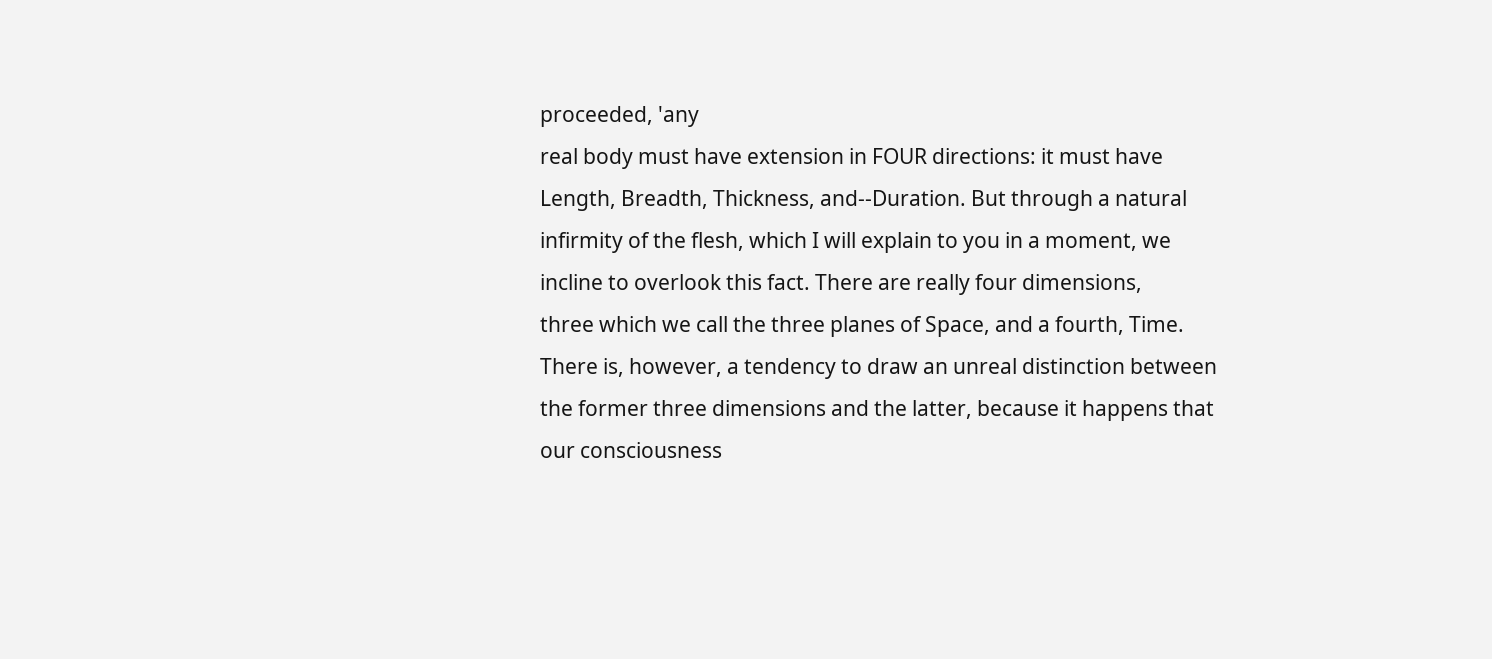proceeded, 'any
real body must have extension in FOUR directions: it must have
Length, Breadth, Thickness, and--Duration. But through a natural
infirmity of the flesh, which I will explain to you in a moment, we
incline to overlook this fact. There are really four dimensions,
three which we call the three planes of Space, and a fourth, Time.
There is, however, a tendency to draw an unreal distinction between
the former three dimensions and the latter, because it happens that
our consciousness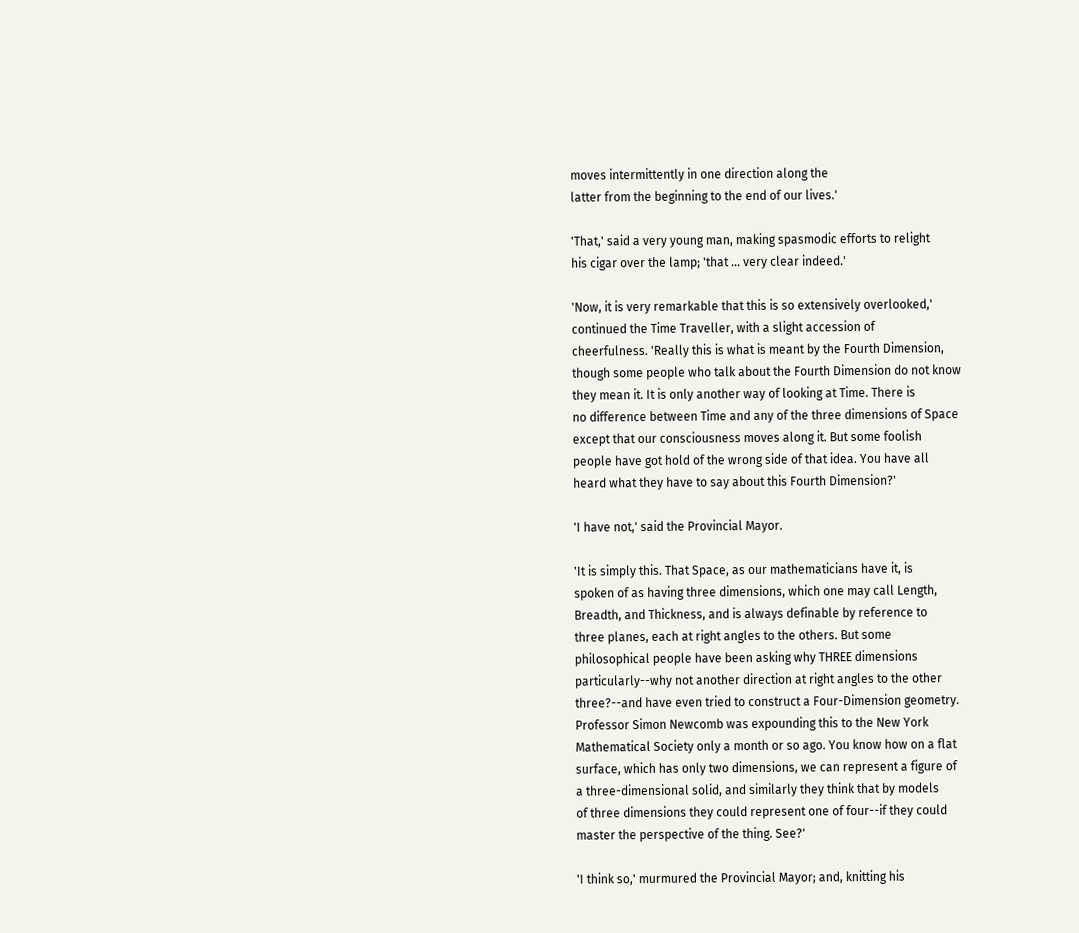moves intermittently in one direction along the
latter from the beginning to the end of our lives.'

'That,' said a very young man, making spasmodic efforts to relight
his cigar over the lamp; 'that ... very clear indeed.'

'Now, it is very remarkable that this is so extensively overlooked,'
continued the Time Traveller, with a slight accession of
cheerfulness. 'Really this is what is meant by the Fourth Dimension,
though some people who talk about the Fourth Dimension do not know
they mean it. It is only another way of looking at Time. There is
no difference between Time and any of the three dimensions of Space
except that our consciousness moves along it. But some foolish
people have got hold of the wrong side of that idea. You have all
heard what they have to say about this Fourth Dimension?'

'I have not,' said the Provincial Mayor.

'It is simply this. That Space, as our mathematicians have it, is
spoken of as having three dimensions, which one may call Length,
Breadth, and Thickness, and is always definable by reference to
three planes, each at right angles to the others. But some
philosophical people have been asking why THREE dimensions
particularly--why not another direction at right angles to the other
three?--and have even tried to construct a Four-Dimension geometry.
Professor Simon Newcomb was expounding this to the New York
Mathematical Society only a month or so ago. You know how on a flat
surface, which has only two dimensions, we can represent a figure of
a three-dimensional solid, and similarly they think that by models
of three dimensions they could represent one of four--if they could
master the perspective of the thing. See?'

'I think so,' murmured the Provincial Mayor; and, knitting his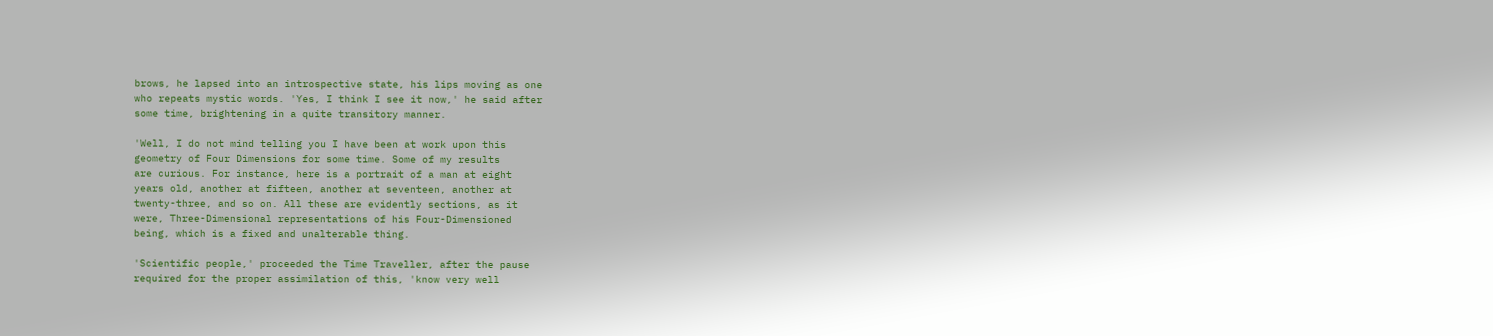brows, he lapsed into an introspective state, his lips moving as one
who repeats mystic words. 'Yes, I think I see it now,' he said after
some time, brightening in a quite transitory manner.

'Well, I do not mind telling you I have been at work upon this
geometry of Four Dimensions for some time. Some of my results
are curious. For instance, here is a portrait of a man at eight
years old, another at fifteen, another at seventeen, another at
twenty-three, and so on. All these are evidently sections, as it
were, Three-Dimensional representations of his Four-Dimensioned
being, which is a fixed and unalterable thing.

'Scientific people,' proceeded the Time Traveller, after the pause
required for the proper assimilation of this, 'know very well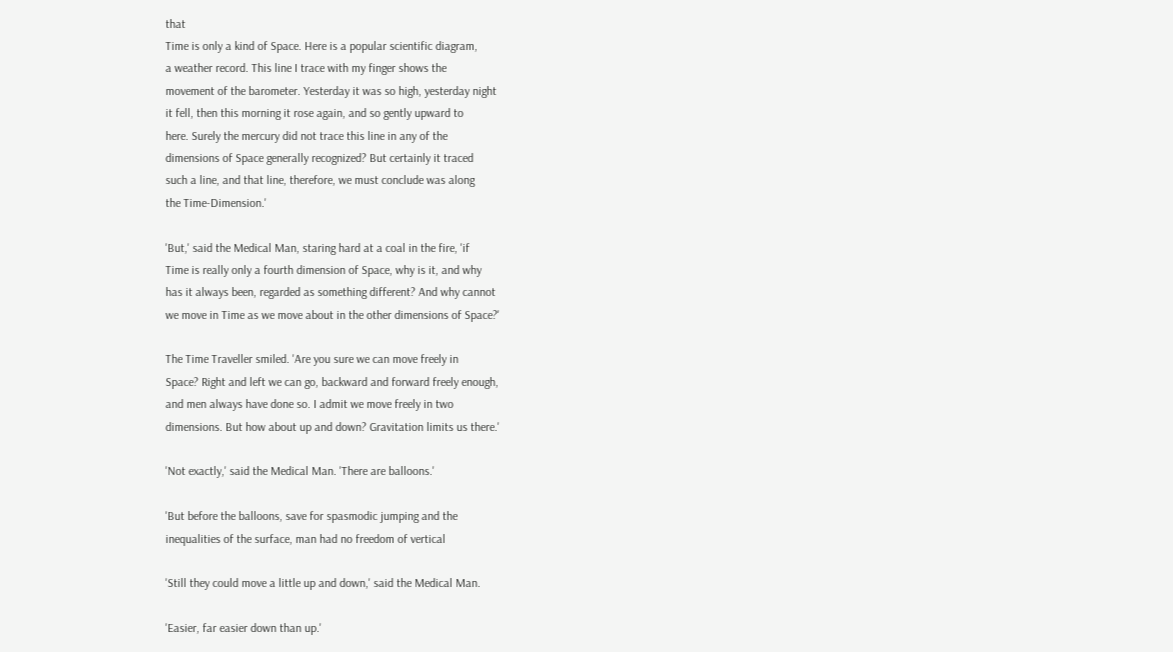that
Time is only a kind of Space. Here is a popular scientific diagram,
a weather record. This line I trace with my finger shows the
movement of the barometer. Yesterday it was so high, yesterday night
it fell, then this morning it rose again, and so gently upward to
here. Surely the mercury did not trace this line in any of the
dimensions of Space generally recognized? But certainly it traced
such a line, and that line, therefore, we must conclude was along
the Time-Dimension.'

'But,' said the Medical Man, staring hard at a coal in the fire, 'if
Time is really only a fourth dimension of Space, why is it, and why
has it always been, regarded as something different? And why cannot
we move in Time as we move about in the other dimensions of Space?'

The Time Traveller smiled. 'Are you sure we can move freely in
Space? Right and left we can go, backward and forward freely enough,
and men always have done so. I admit we move freely in two
dimensions. But how about up and down? Gravitation limits us there.'

'Not exactly,' said the Medical Man. 'There are balloons.'

'But before the balloons, save for spasmodic jumping and the
inequalities of the surface, man had no freedom of vertical

'Still they could move a little up and down,' said the Medical Man.

'Easier, far easier down than up.'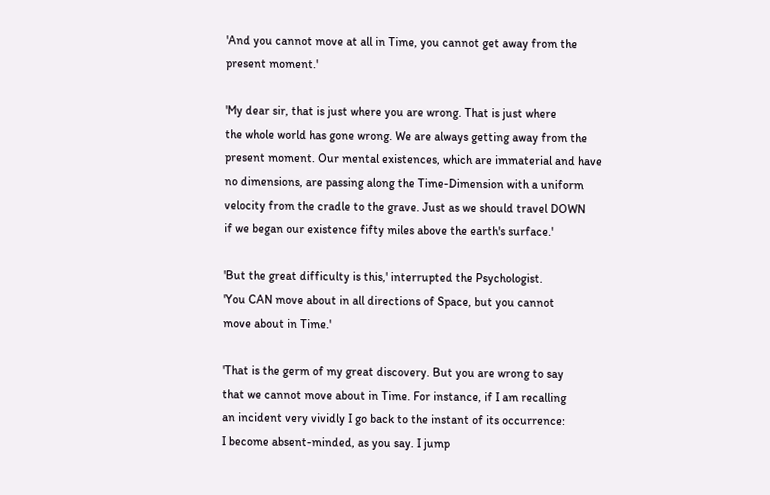'And you cannot move at all in Time, you cannot get away from the
present moment.'

'My dear sir, that is just where you are wrong. That is just where
the whole world has gone wrong. We are always getting away from the
present moment. Our mental existences, which are immaterial and have
no dimensions, are passing along the Time-Dimension with a uniform
velocity from the cradle to the grave. Just as we should travel DOWN
if we began our existence fifty miles above the earth's surface.'

'But the great difficulty is this,' interrupted the Psychologist.
'You CAN move about in all directions of Space, but you cannot
move about in Time.'

'That is the germ of my great discovery. But you are wrong to say
that we cannot move about in Time. For instance, if I am recalling
an incident very vividly I go back to the instant of its occurrence:
I become absent-minded, as you say. I jump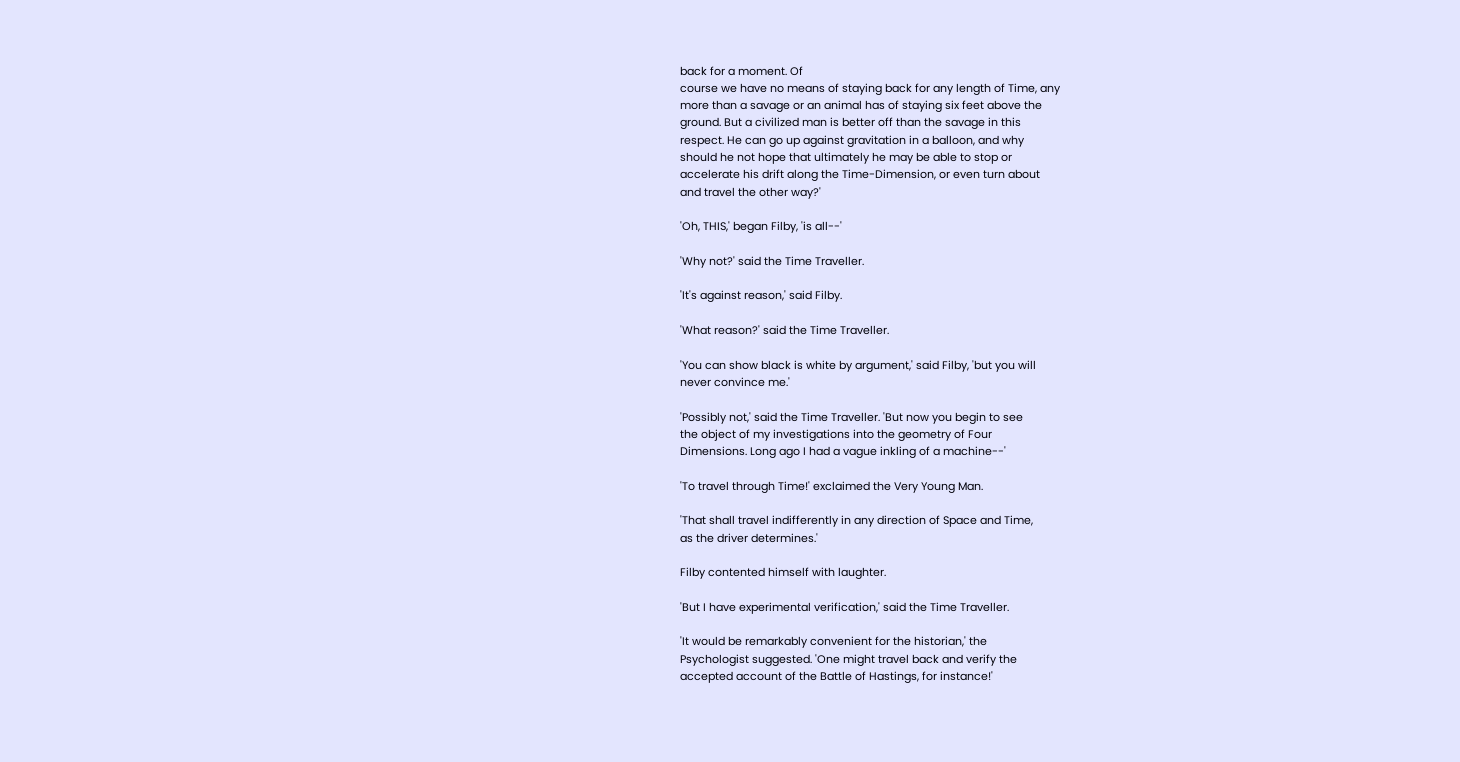back for a moment. Of
course we have no means of staying back for any length of Time, any
more than a savage or an animal has of staying six feet above the
ground. But a civilized man is better off than the savage in this
respect. He can go up against gravitation in a balloon, and why
should he not hope that ultimately he may be able to stop or
accelerate his drift along the Time-Dimension, or even turn about
and travel the other way?'

'Oh, THIS,' began Filby, 'is all--'

'Why not?' said the Time Traveller.

'It's against reason,' said Filby.

'What reason?' said the Time Traveller.

'You can show black is white by argument,' said Filby, 'but you will
never convince me.'

'Possibly not,' said the Time Traveller. 'But now you begin to see
the object of my investigations into the geometry of Four
Dimensions. Long ago I had a vague inkling of a machine--'

'To travel through Time!' exclaimed the Very Young Man.

'That shall travel indifferently in any direction of Space and Time,
as the driver determines.'

Filby contented himself with laughter.

'But I have experimental verification,' said the Time Traveller.

'It would be remarkably convenient for the historian,' the
Psychologist suggested. 'One might travel back and verify the
accepted account of the Battle of Hastings, for instance!'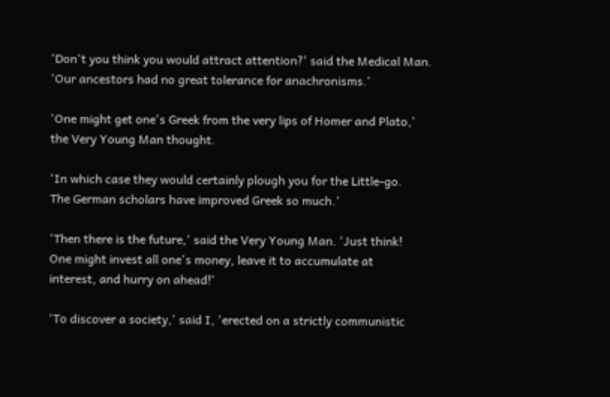'Don't you think you would attract attention?' said the Medical Man.
'Our ancestors had no great tolerance for anachronisms.'

'One might get one's Greek from the very lips of Homer and Plato,'
the Very Young Man thought.

'In which case they would certainly plough you for the Little-go.
The German scholars have improved Greek so much.'

'Then there is the future,' said the Very Young Man. 'Just think!
One might invest all one's money, leave it to accumulate at
interest, and hurry on ahead!'

'To discover a society,' said I, 'erected on a strictly communistic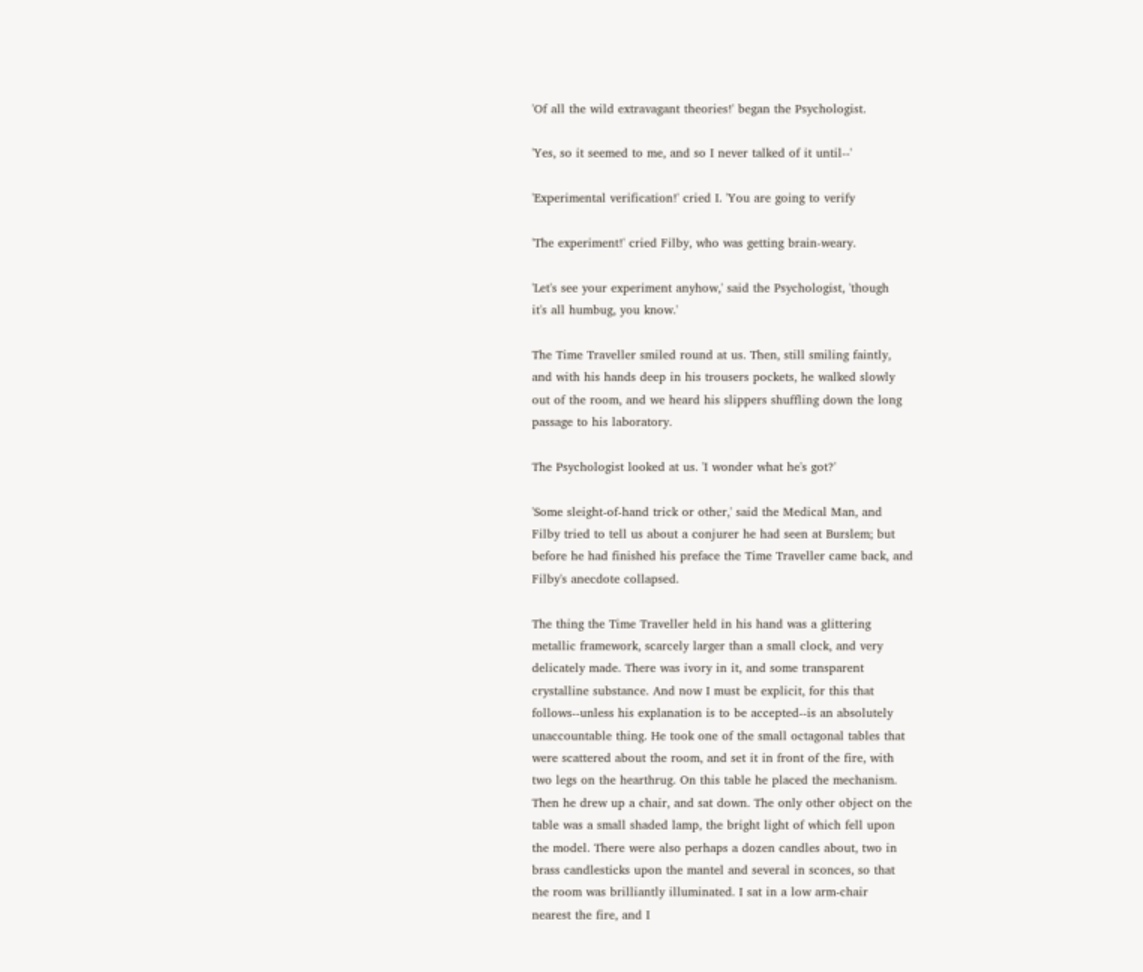'Of all the wild extravagant theories!' began the Psychologist.

'Yes, so it seemed to me, and so I never talked of it until--'

'Experimental verification!' cried I. 'You are going to verify

'The experiment!' cried Filby, who was getting brain-weary.

'Let's see your experiment anyhow,' said the Psychologist, 'though
it's all humbug, you know.'

The Time Traveller smiled round at us. Then, still smiling faintly,
and with his hands deep in his trousers pockets, he walked slowly
out of the room, and we heard his slippers shuffling down the long
passage to his laboratory.

The Psychologist looked at us. 'I wonder what he's got?'

'Some sleight-of-hand trick or other,' said the Medical Man, and
Filby tried to tell us about a conjurer he had seen at Burslem; but
before he had finished his preface the Time Traveller came back, and
Filby's anecdote collapsed.

The thing the Time Traveller held in his hand was a glittering
metallic framework, scarcely larger than a small clock, and very
delicately made. There was ivory in it, and some transparent
crystalline substance. And now I must be explicit, for this that
follows--unless his explanation is to be accepted--is an absolutely
unaccountable thing. He took one of the small octagonal tables that
were scattered about the room, and set it in front of the fire, with
two legs on the hearthrug. On this table he placed the mechanism.
Then he drew up a chair, and sat down. The only other object on the
table was a small shaded lamp, the bright light of which fell upon
the model. There were also perhaps a dozen candles about, two in
brass candlesticks upon the mantel and several in sconces, so that
the room was brilliantly illuminated. I sat in a low arm-chair
nearest the fire, and I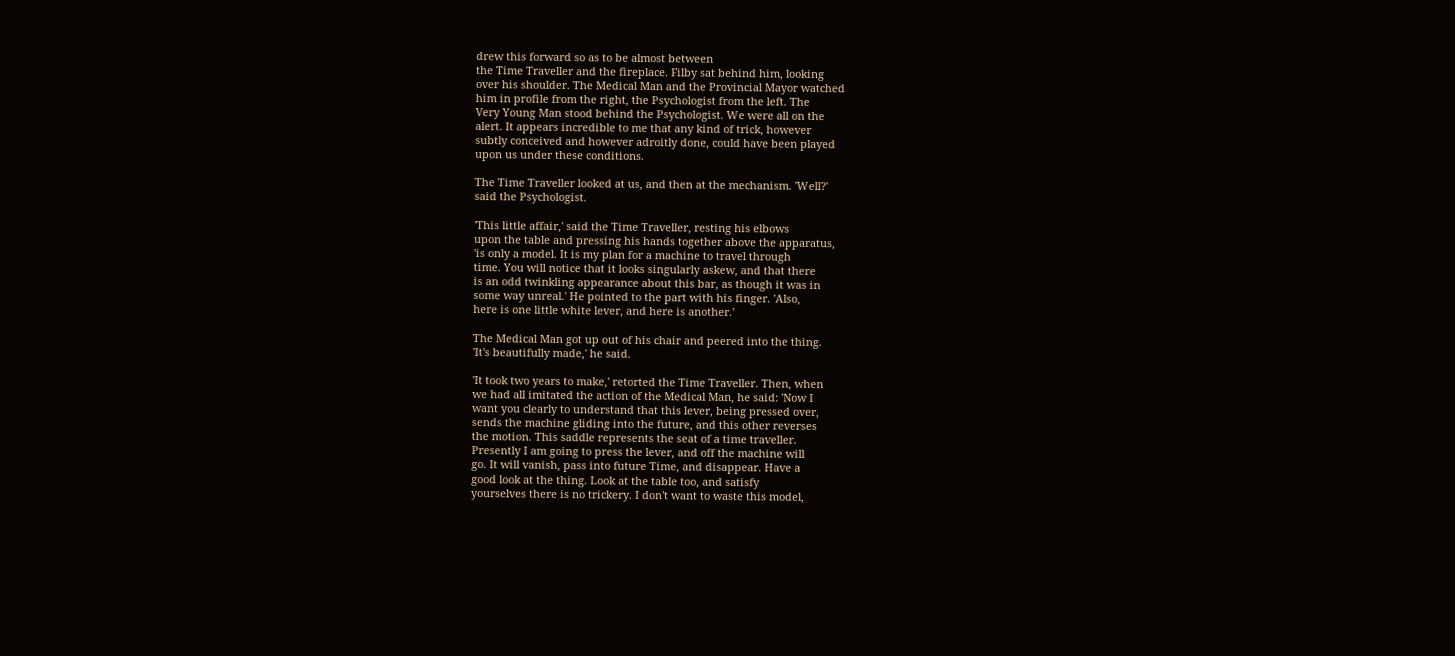drew this forward so as to be almost between
the Time Traveller and the fireplace. Filby sat behind him, looking
over his shoulder. The Medical Man and the Provincial Mayor watched
him in profile from the right, the Psychologist from the left. The
Very Young Man stood behind the Psychologist. We were all on the
alert. It appears incredible to me that any kind of trick, however
subtly conceived and however adroitly done, could have been played
upon us under these conditions.

The Time Traveller looked at us, and then at the mechanism. 'Well?'
said the Psychologist.

'This little affair,' said the Time Traveller, resting his elbows
upon the table and pressing his hands together above the apparatus,
'is only a model. It is my plan for a machine to travel through
time. You will notice that it looks singularly askew, and that there
is an odd twinkling appearance about this bar, as though it was in
some way unreal.' He pointed to the part with his finger. 'Also,
here is one little white lever, and here is another.'

The Medical Man got up out of his chair and peered into the thing.
'It's beautifully made,' he said.

'It took two years to make,' retorted the Time Traveller. Then, when
we had all imitated the action of the Medical Man, he said: 'Now I
want you clearly to understand that this lever, being pressed over,
sends the machine gliding into the future, and this other reverses
the motion. This saddle represents the seat of a time traveller.
Presently I am going to press the lever, and off the machine will
go. It will vanish, pass into future Time, and disappear. Have a
good look at the thing. Look at the table too, and satisfy
yourselves there is no trickery. I don't want to waste this model,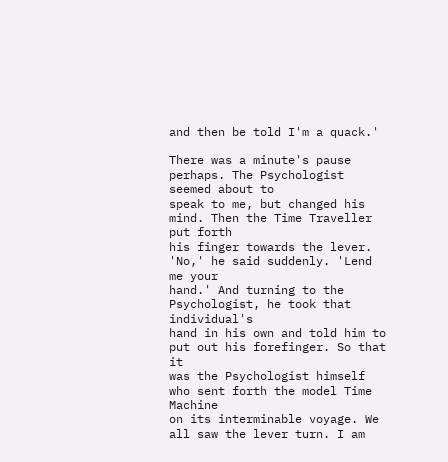and then be told I'm a quack.'

There was a minute's pause perhaps. The Psychologist seemed about to
speak to me, but changed his mind. Then the Time Traveller put forth
his finger towards the lever. 'No,' he said suddenly. 'Lend me your
hand.' And turning to the Psychologist, he took that individual's
hand in his own and told him to put out his forefinger. So that it
was the Psychologist himself who sent forth the model Time Machine
on its interminable voyage. We all saw the lever turn. I am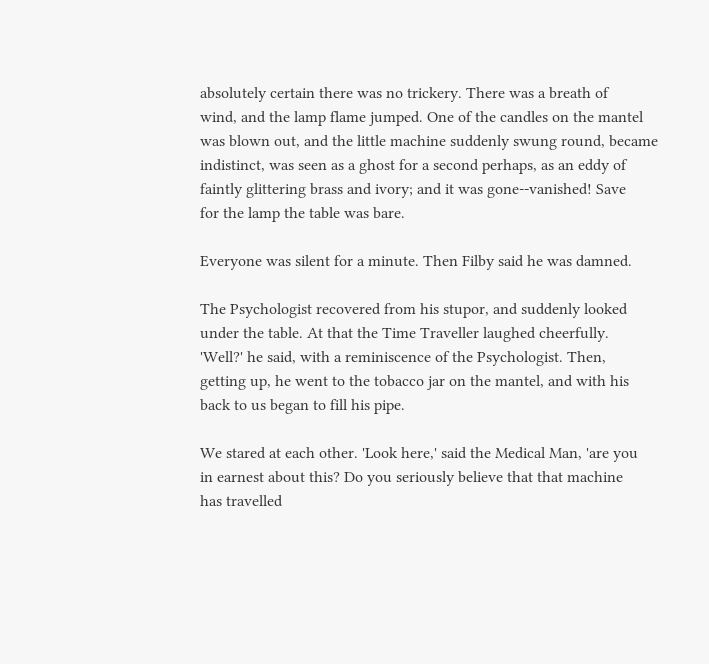absolutely certain there was no trickery. There was a breath of
wind, and the lamp flame jumped. One of the candles on the mantel
was blown out, and the little machine suddenly swung round, became
indistinct, was seen as a ghost for a second perhaps, as an eddy of
faintly glittering brass and ivory; and it was gone--vanished! Save
for the lamp the table was bare.

Everyone was silent for a minute. Then Filby said he was damned.

The Psychologist recovered from his stupor, and suddenly looked
under the table. At that the Time Traveller laughed cheerfully.
'Well?' he said, with a reminiscence of the Psychologist. Then,
getting up, he went to the tobacco jar on the mantel, and with his
back to us began to fill his pipe.

We stared at each other. 'Look here,' said the Medical Man, 'are you
in earnest about this? Do you seriously believe that that machine
has travelled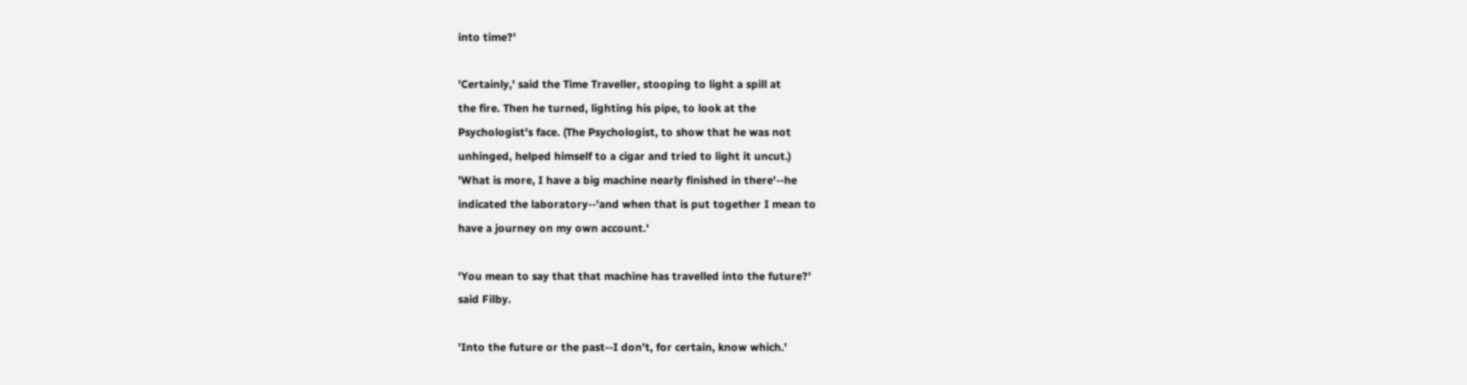into time?'

'Certainly,' said the Time Traveller, stooping to light a spill at
the fire. Then he turned, lighting his pipe, to look at the
Psychologist's face. (The Psychologist, to show that he was not
unhinged, helped himself to a cigar and tried to light it uncut.)
'What is more, I have a big machine nearly finished in there'--he
indicated the laboratory--'and when that is put together I mean to
have a journey on my own account.'

'You mean to say that that machine has travelled into the future?'
said Filby.

'Into the future or the past--I don't, for certain, know which.'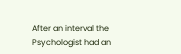After an interval the Psychologist had an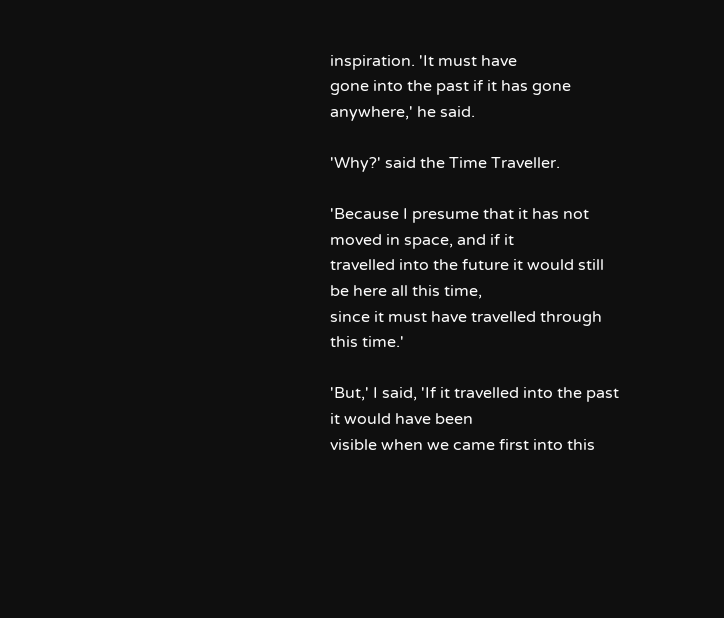inspiration. 'It must have
gone into the past if it has gone anywhere,' he said.

'Why?' said the Time Traveller.

'Because I presume that it has not moved in space, and if it
travelled into the future it would still be here all this time,
since it must have travelled through this time.'

'But,' I said, 'If it travelled into the past it would have been
visible when we came first into this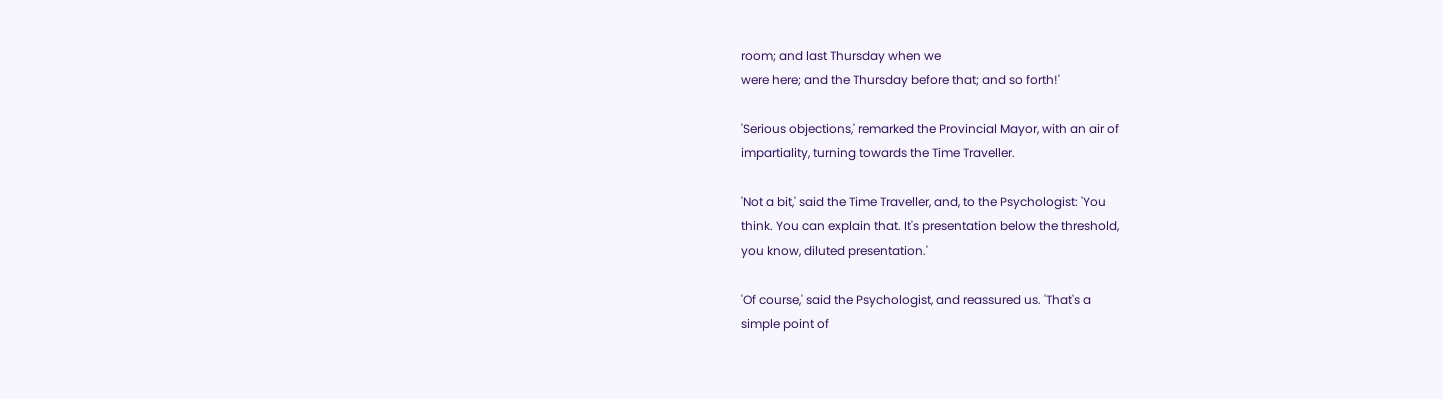room; and last Thursday when we
were here; and the Thursday before that; and so forth!'

'Serious objections,' remarked the Provincial Mayor, with an air of
impartiality, turning towards the Time Traveller.

'Not a bit,' said the Time Traveller, and, to the Psychologist: 'You
think. You can explain that. It's presentation below the threshold,
you know, diluted presentation.'

'Of course,' said the Psychologist, and reassured us. 'That's a
simple point of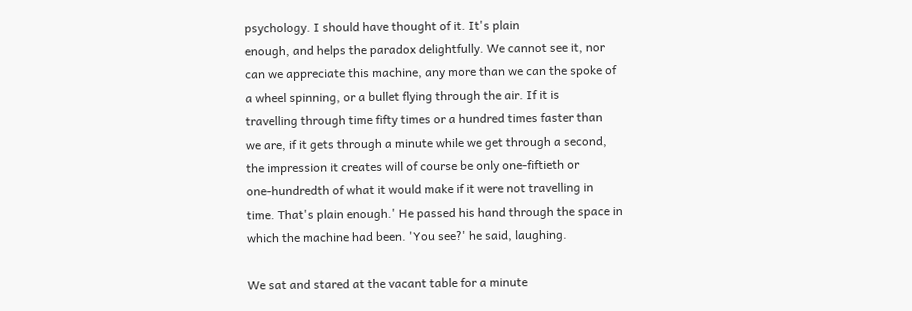psychology. I should have thought of it. It's plain
enough, and helps the paradox delightfully. We cannot see it, nor
can we appreciate this machine, any more than we can the spoke of
a wheel spinning, or a bullet flying through the air. If it is
travelling through time fifty times or a hundred times faster than
we are, if it gets through a minute while we get through a second,
the impression it creates will of course be only one-fiftieth or
one-hundredth of what it would make if it were not travelling in
time. That's plain enough.' He passed his hand through the space in
which the machine had been. 'You see?' he said, laughing.

We sat and stared at the vacant table for a minute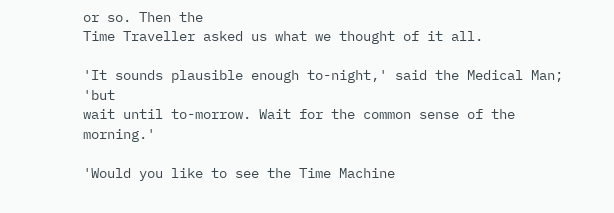or so. Then the
Time Traveller asked us what we thought of it all.

'It sounds plausible enough to-night,' said the Medical Man; 'but
wait until to-morrow. Wait for the common sense of the morning.'

'Would you like to see the Time Machine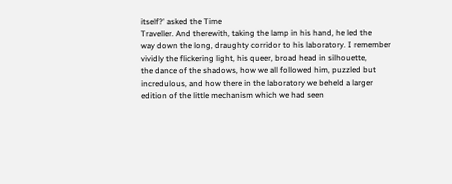itself?' asked the Time
Traveller. And therewith, taking the lamp in his hand, he led the
way down the long, draughty corridor to his laboratory. I remember
vividly the flickering light, his queer, broad head in silhouette,
the dance of the shadows, how we all followed him, puzzled but
incredulous, and how there in the laboratory we beheld a larger
edition of the little mechanism which we had seen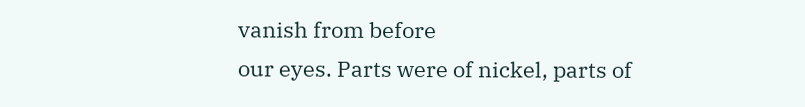vanish from before
our eyes. Parts were of nickel, parts of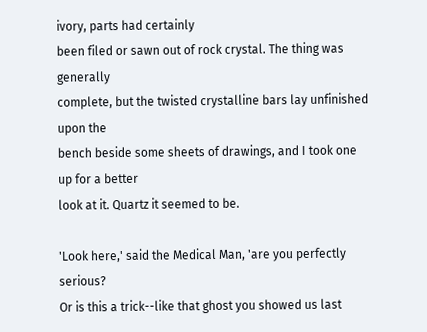ivory, parts had certainly
been filed or sawn out of rock crystal. The thing was generally
complete, but the twisted crystalline bars lay unfinished upon the
bench beside some sheets of drawings, and I took one up for a better
look at it. Quartz it seemed to be.

'Look here,' said the Medical Man, 'are you perfectly serious?
Or is this a trick--like that ghost you showed us last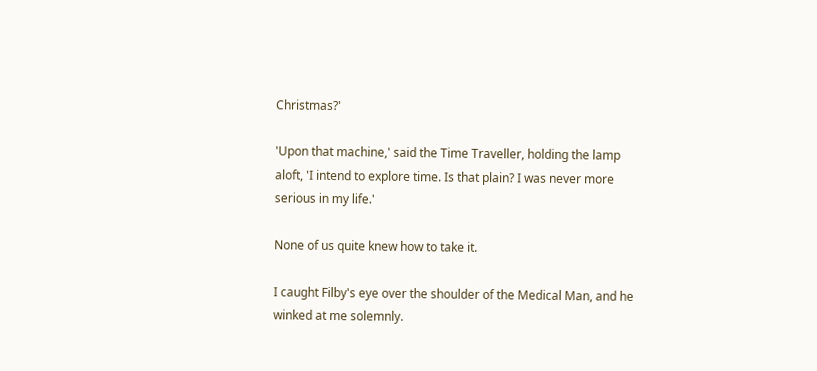Christmas?'

'Upon that machine,' said the Time Traveller, holding the lamp
aloft, 'I intend to explore time. Is that plain? I was never more
serious in my life.'

None of us quite knew how to take it.

I caught Filby's eye over the shoulder of the Medical Man, and he
winked at me solemnly.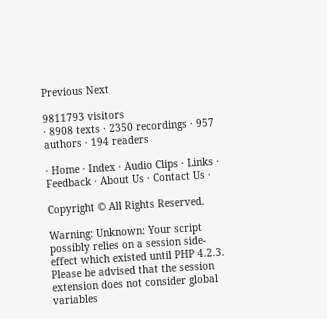Previous Next

9811793 visitors
· 8908 texts · 2350 recordings · 957 authors · 194 readers

· Home · Index · Audio Clips · Links · Feedback · About Us · Contact Us ·

Copyright © All Rights Reserved.

Warning: Unknown: Your script possibly relies on a session side-effect which existed until PHP 4.2.3. Please be advised that the session extension does not consider global variables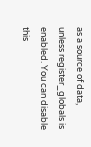as a source of data, unless register_globals is enabled. You can disable this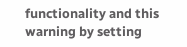functionality and this warning by setting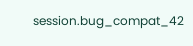session.bug_compat_42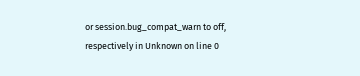or session.bug_compat_warn to off, respectively in Unknown on line 0